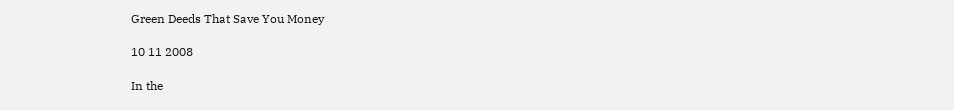Green Deeds That Save You Money

10 11 2008

In the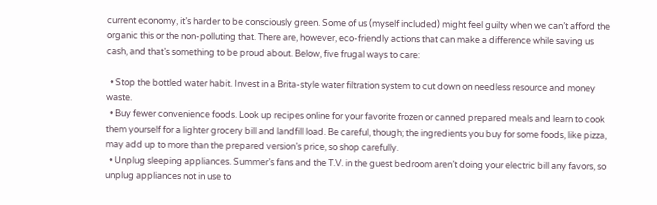current economy, it’s harder to be consciously green. Some of us (myself included) might feel guilty when we can’t afford the organic this or the non-polluting that. There are, however, eco-friendly actions that can make a difference while saving us cash, and that’s something to be proud about. Below, five frugal ways to care:

  • Stop the bottled water habit. Invest in a Brita-style water filtration system to cut down on needless resource and money waste.
  • Buy fewer convenience foods. Look up recipes online for your favorite frozen or canned prepared meals and learn to cook them yourself for a lighter grocery bill and landfill load. Be careful, though; the ingredients you buy for some foods, like pizza, may add up to more than the prepared version’s price, so shop carefully.
  • Unplug sleeping appliances. Summer’s fans and the T.V. in the guest bedroom aren’t doing your electric bill any favors, so unplug appliances not in use to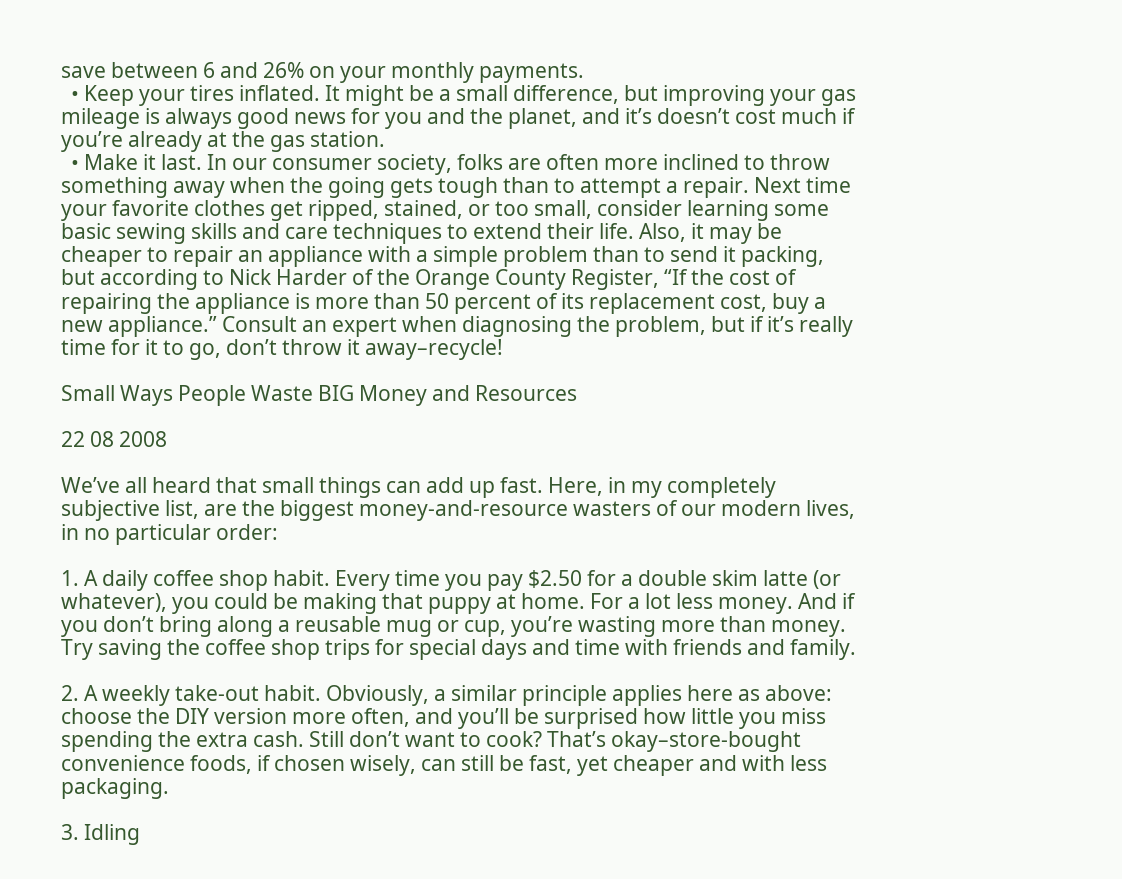save between 6 and 26% on your monthly payments.
  • Keep your tires inflated. It might be a small difference, but improving your gas mileage is always good news for you and the planet, and it’s doesn’t cost much if you’re already at the gas station.
  • Make it last. In our consumer society, folks are often more inclined to throw something away when the going gets tough than to attempt a repair. Next time your favorite clothes get ripped, stained, or too small, consider learning some basic sewing skills and care techniques to extend their life. Also, it may be cheaper to repair an appliance with a simple problem than to send it packing, but according to Nick Harder of the Orange County Register, “If the cost of repairing the appliance is more than 50 percent of its replacement cost, buy a new appliance.” Consult an expert when diagnosing the problem, but if it’s really time for it to go, don’t throw it away–recycle!

Small Ways People Waste BIG Money and Resources

22 08 2008

We’ve all heard that small things can add up fast. Here, in my completely subjective list, are the biggest money-and-resource wasters of our modern lives, in no particular order:

1. A daily coffee shop habit. Every time you pay $2.50 for a double skim latte (or whatever), you could be making that puppy at home. For a lot less money. And if you don’t bring along a reusable mug or cup, you’re wasting more than money. Try saving the coffee shop trips for special days and time with friends and family.

2. A weekly take-out habit. Obviously, a similar principle applies here as above: choose the DIY version more often, and you’ll be surprised how little you miss spending the extra cash. Still don’t want to cook? That’s okay–store-bought convenience foods, if chosen wisely, can still be fast, yet cheaper and with less packaging.

3. Idling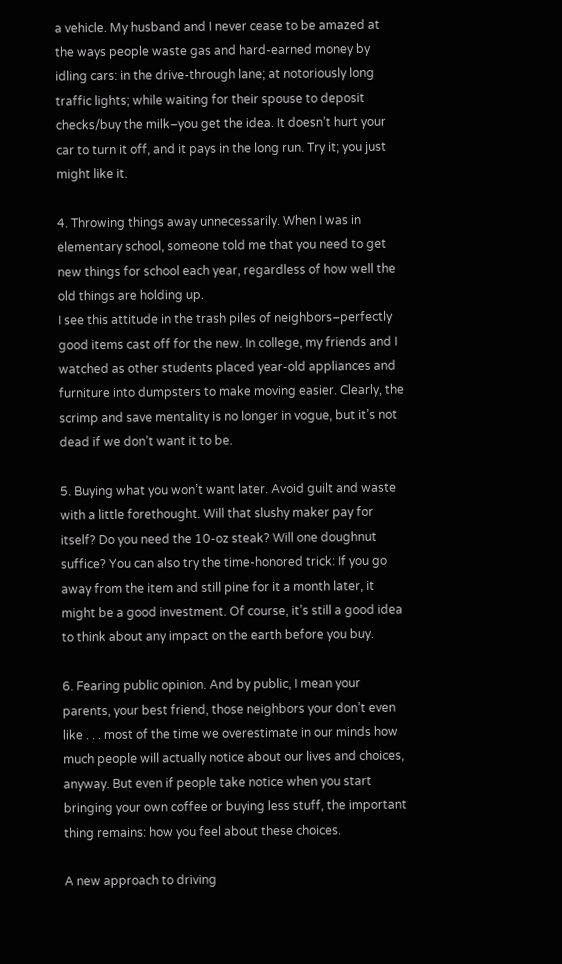a vehicle. My husband and I never cease to be amazed at the ways people waste gas and hard-earned money by idling cars: in the drive-through lane; at notoriously long traffic lights; while waiting for their spouse to deposit checks/buy the milk–you get the idea. It doesn’t hurt your car to turn it off, and it pays in the long run. Try it; you just might like it.

4. Throwing things away unnecessarily. When I was in elementary school, someone told me that you need to get new things for school each year, regardless of how well the old things are holding up.
I see this attitude in the trash piles of neighbors–perfectly good items cast off for the new. In college, my friends and I watched as other students placed year-old appliances and furniture into dumpsters to make moving easier. Clearly, the scrimp and save mentality is no longer in vogue, but it’s not dead if we don’t want it to be.

5. Buying what you won’t want later. Avoid guilt and waste with a little forethought. Will that slushy maker pay for itself? Do you need the 10-oz steak? Will one doughnut suffice? You can also try the time-honored trick: If you go away from the item and still pine for it a month later, it might be a good investment. Of course, it’s still a good idea to think about any impact on the earth before you buy.

6. Fearing public opinion. And by public, I mean your parents, your best friend, those neighbors your don’t even like . . . most of the time we overestimate in our minds how much people will actually notice about our lives and choices, anyway. But even if people take notice when you start bringing your own coffee or buying less stuff, the important thing remains: how you feel about these choices.

A new approach to driving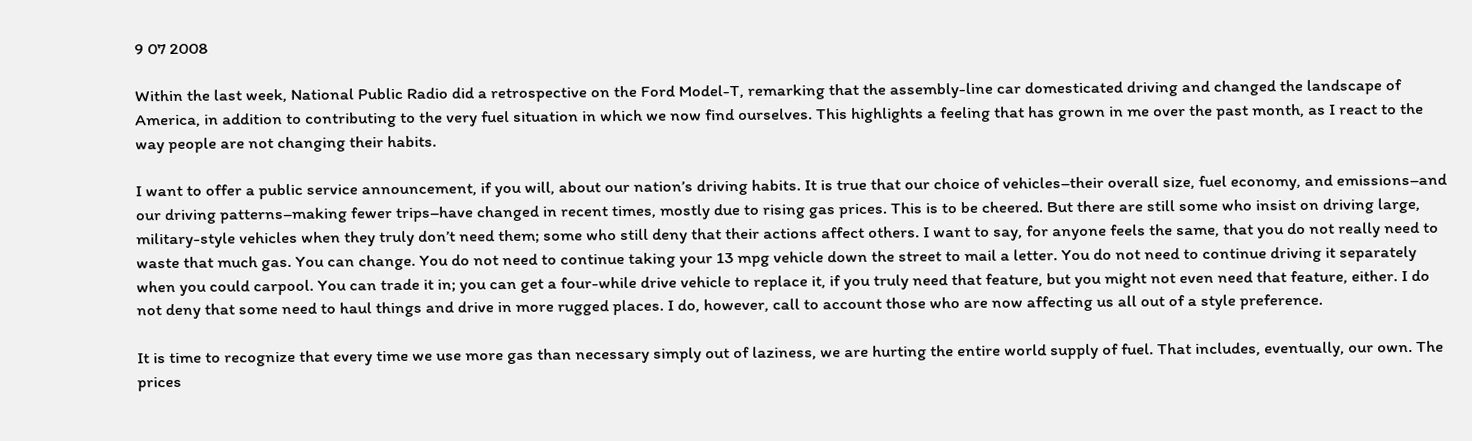9 07 2008

Within the last week, National Public Radio did a retrospective on the Ford Model-T, remarking that the assembly-line car domesticated driving and changed the landscape of America, in addition to contributing to the very fuel situation in which we now find ourselves. This highlights a feeling that has grown in me over the past month, as I react to the way people are not changing their habits.

I want to offer a public service announcement, if you will, about our nation’s driving habits. It is true that our choice of vehicles–their overall size, fuel economy, and emissions–and our driving patterns–making fewer trips–have changed in recent times, mostly due to rising gas prices. This is to be cheered. But there are still some who insist on driving large, military-style vehicles when they truly don’t need them; some who still deny that their actions affect others. I want to say, for anyone feels the same, that you do not really need to waste that much gas. You can change. You do not need to continue taking your 13 mpg vehicle down the street to mail a letter. You do not need to continue driving it separately when you could carpool. You can trade it in; you can get a four-while drive vehicle to replace it, if you truly need that feature, but you might not even need that feature, either. I do not deny that some need to haul things and drive in more rugged places. I do, however, call to account those who are now affecting us all out of a style preference.

It is time to recognize that every time we use more gas than necessary simply out of laziness, we are hurting the entire world supply of fuel. That includes, eventually, our own. The prices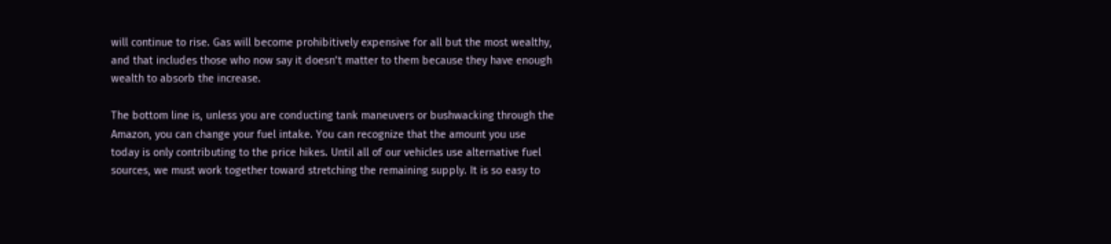will continue to rise. Gas will become prohibitively expensive for all but the most wealthy, and that includes those who now say it doesn’t matter to them because they have enough wealth to absorb the increase.

The bottom line is, unless you are conducting tank maneuvers or bushwacking through the Amazon, you can change your fuel intake. You can recognize that the amount you use today is only contributing to the price hikes. Until all of our vehicles use alternative fuel sources, we must work together toward stretching the remaining supply. It is so easy to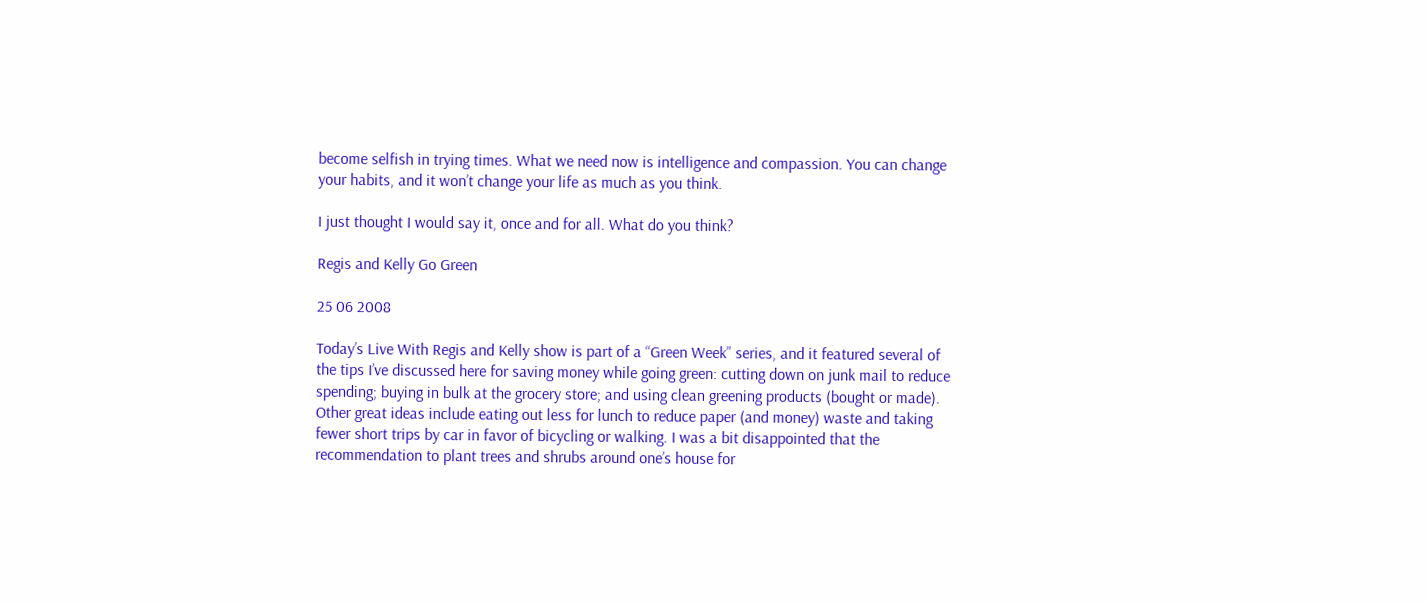become selfish in trying times. What we need now is intelligence and compassion. You can change your habits, and it won’t change your life as much as you think.

I just thought I would say it, once and for all. What do you think?

Regis and Kelly Go Green

25 06 2008

Today’s Live With Regis and Kelly show is part of a “Green Week” series, and it featured several of the tips I’ve discussed here for saving money while going green: cutting down on junk mail to reduce spending; buying in bulk at the grocery store; and using clean greening products (bought or made). Other great ideas include eating out less for lunch to reduce paper (and money) waste and taking fewer short trips by car in favor of bicycling or walking. I was a bit disappointed that the recommendation to plant trees and shrubs around one’s house for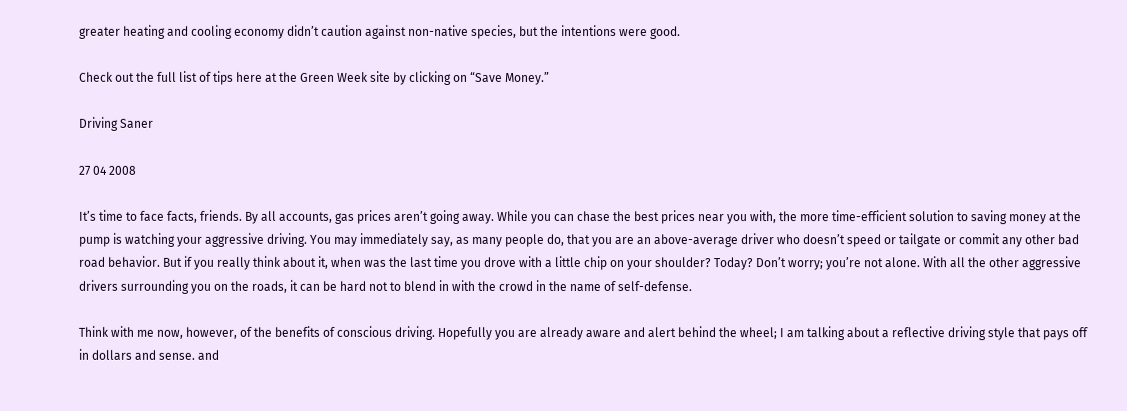greater heating and cooling economy didn’t caution against non-native species, but the intentions were good.

Check out the full list of tips here at the Green Week site by clicking on “Save Money.”

Driving Saner

27 04 2008

It’s time to face facts, friends. By all accounts, gas prices aren’t going away. While you can chase the best prices near you with, the more time-efficient solution to saving money at the pump is watching your aggressive driving. You may immediately say, as many people do, that you are an above-average driver who doesn’t speed or tailgate or commit any other bad road behavior. But if you really think about it, when was the last time you drove with a little chip on your shoulder? Today? Don’t worry; you’re not alone. With all the other aggressive drivers surrounding you on the roads, it can be hard not to blend in with the crowd in the name of self-defense.

Think with me now, however, of the benefits of conscious driving. Hopefully you are already aware and alert behind the wheel; I am talking about a reflective driving style that pays off in dollars and sense. and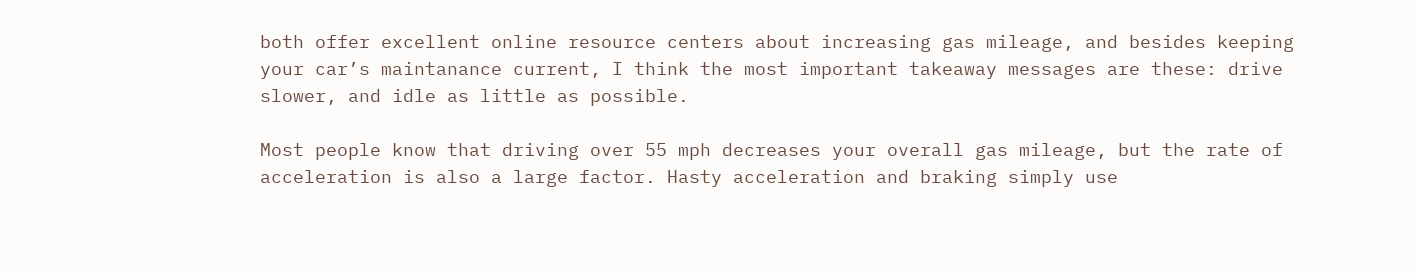both offer excellent online resource centers about increasing gas mileage, and besides keeping your car’s maintanance current, I think the most important takeaway messages are these: drive slower, and idle as little as possible.

Most people know that driving over 55 mph decreases your overall gas mileage, but the rate of acceleration is also a large factor. Hasty acceleration and braking simply use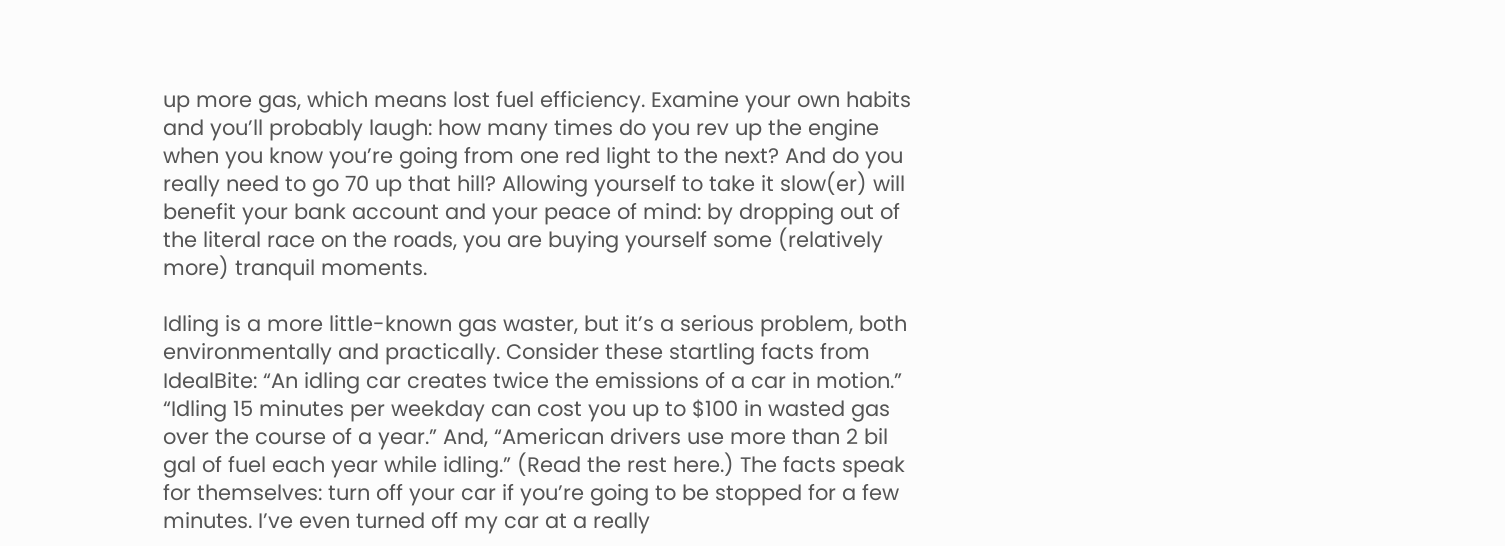up more gas, which means lost fuel efficiency. Examine your own habits and you’ll probably laugh: how many times do you rev up the engine when you know you’re going from one red light to the next? And do you really need to go 70 up that hill? Allowing yourself to take it slow(er) will benefit your bank account and your peace of mind: by dropping out of the literal race on the roads, you are buying yourself some (relatively more) tranquil moments.

Idling is a more little-known gas waster, but it’s a serious problem, both environmentally and practically. Consider these startling facts from IdealBite: “An idling car creates twice the emissions of a car in motion.” “Idling 15 minutes per weekday can cost you up to $100 in wasted gas over the course of a year.” And, “American drivers use more than 2 bil gal of fuel each year while idling.” (Read the rest here.) The facts speak for themselves: turn off your car if you’re going to be stopped for a few minutes. I’ve even turned off my car at a really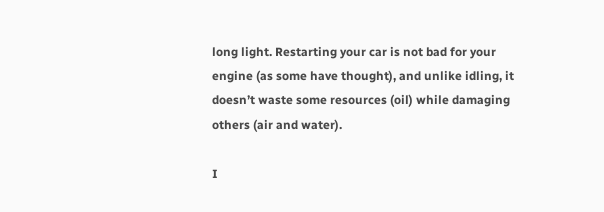long light. Restarting your car is not bad for your engine (as some have thought), and unlike idling, it doesn’t waste some resources (oil) while damaging others (air and water).

I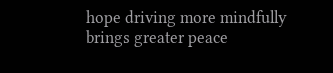hope driving more mindfully brings greater peace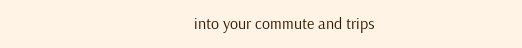into your commute and trips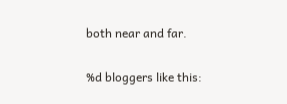both near and far.

%d bloggers like this: